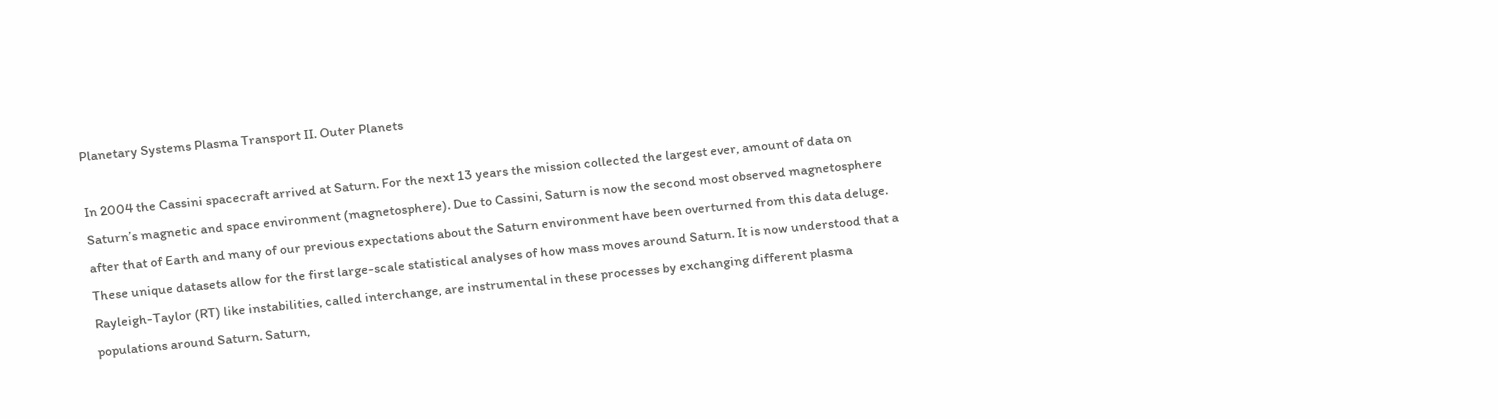Planetary Systems Plasma Transport II. Outer Planets

In 2004 the Cassini spacecraft arrived at Saturn. For the next 13 years the mission collected the largest ever, amount of data on Saturn’s magnetic and space environment (magnetosphere). Due to Cassini, Saturn is now the second most observed magnetosphere after that of Earth and many of our previous expectations about the Saturn environment have been overturned from this data deluge. These unique datasets allow for the first large-scale statistical analyses of how mass moves around Saturn. It is now understood that a Rayleigh-Taylor (RT) like instabilities, called interchange, are instrumental in these processes by exchanging different plasma populations around Saturn. Saturn,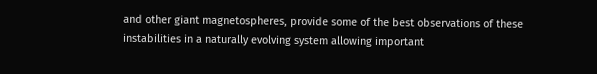and other giant magnetospheres, provide some of the best observations of these instabilities in a naturally evolving system allowing important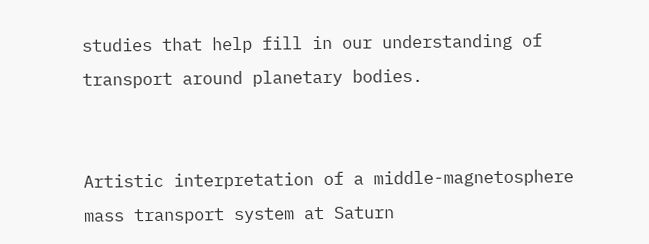studies that help fill in our understanding of transport around planetary bodies.


Artistic interpretation of a middle-magnetosphere mass transport system at Saturn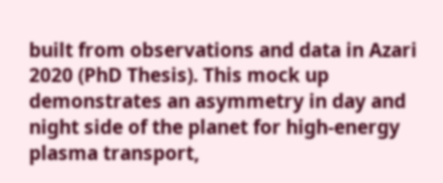built from observations and data in Azari 2020 (PhD Thesis). This mock up demonstrates an asymmetry in day and night side of the planet for high-energy plasma transport,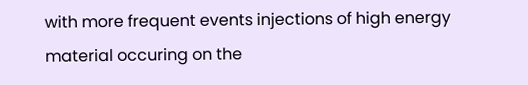with more frequent events injections of high energy material occuring on the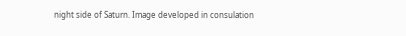night side of Saturn. Image developed in consulation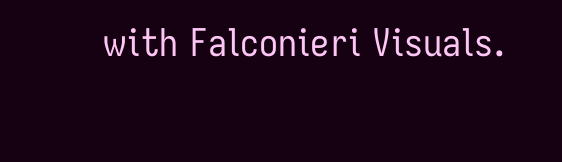with Falconieri Visuals.